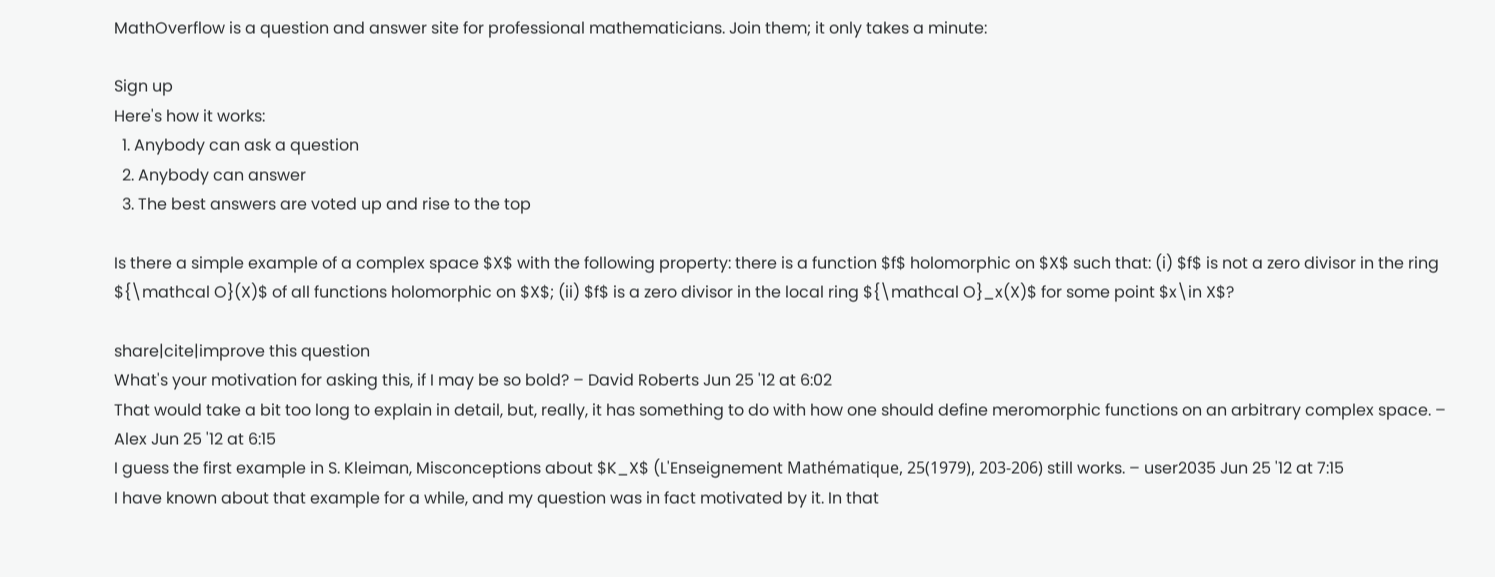MathOverflow is a question and answer site for professional mathematicians. Join them; it only takes a minute:

Sign up
Here's how it works:
  1. Anybody can ask a question
  2. Anybody can answer
  3. The best answers are voted up and rise to the top

Is there a simple example of a complex space $X$ with the following property: there is a function $f$ holomorphic on $X$ such that: (i) $f$ is not a zero divisor in the ring ${\mathcal O}(X)$ of all functions holomorphic on $X$; (ii) $f$ is a zero divisor in the local ring ${\mathcal O}_x(X)$ for some point $x\in X$?

share|cite|improve this question
What's your motivation for asking this, if I may be so bold? – David Roberts Jun 25 '12 at 6:02
That would take a bit too long to explain in detail, but, really, it has something to do with how one should define meromorphic functions on an arbitrary complex space. – Alex Jun 25 '12 at 6:15
I guess the first example in S. Kleiman, Misconceptions about $K_X$ (L'Enseignement Mathématique, 25(1979), 203-206) still works. – user2035 Jun 25 '12 at 7:15
I have known about that example for a while, and my question was in fact motivated by it. In that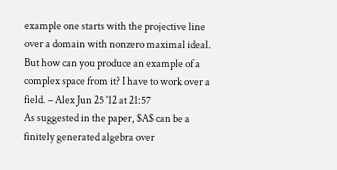example one starts with the projective line over a domain with nonzero maximal ideal. But how can you produce an example of a complex space from it? I have to work over a field. – Alex Jun 25 '12 at 21:57
As suggested in the paper, $A$ can be a finitely generated algebra over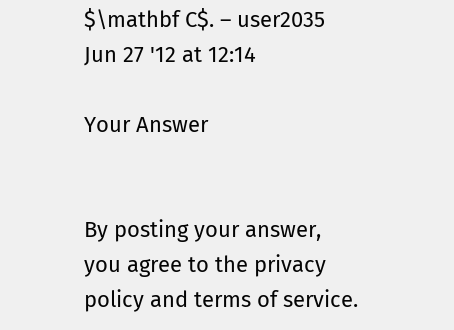$\mathbf C$. – user2035 Jun 27 '12 at 12:14

Your Answer


By posting your answer, you agree to the privacy policy and terms of service.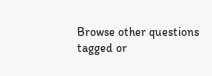Browse other questions tagged or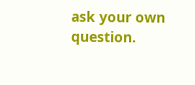ask your own question.